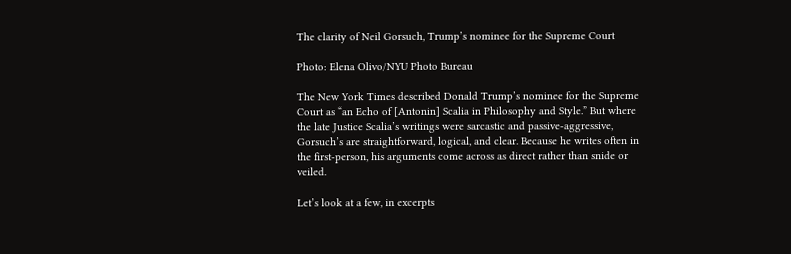The clarity of Neil Gorsuch, Trump’s nominee for the Supreme Court

Photo: Elena Olivo/NYU Photo Bureau

The New York Times described Donald Trump’s nominee for the Supreme Court as “an Echo of [Antonin] Scalia in Philosophy and Style.” But where the late Justice Scalia’s writings were sarcastic and passive-aggressive, Gorsuch’s are straightforward, logical, and clear. Because he writes often in the first-person, his arguments come across as direct rather than snide or veiled.

Let’s look at a few, in excerpts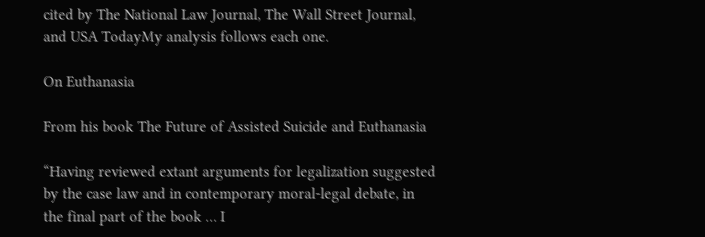cited by The National Law Journal, The Wall Street Journal, and USA TodayMy analysis follows each one.

On Euthanasia

From his book The Future of Assisted Suicide and Euthanasia

“Having reviewed extant arguments for legalization suggested by the case law and in contemporary moral-legal debate, in the final part of the book … I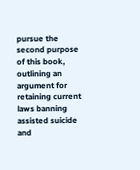pursue the second purpose of this book, outlining an argument for retaining current laws banning assisted suicide and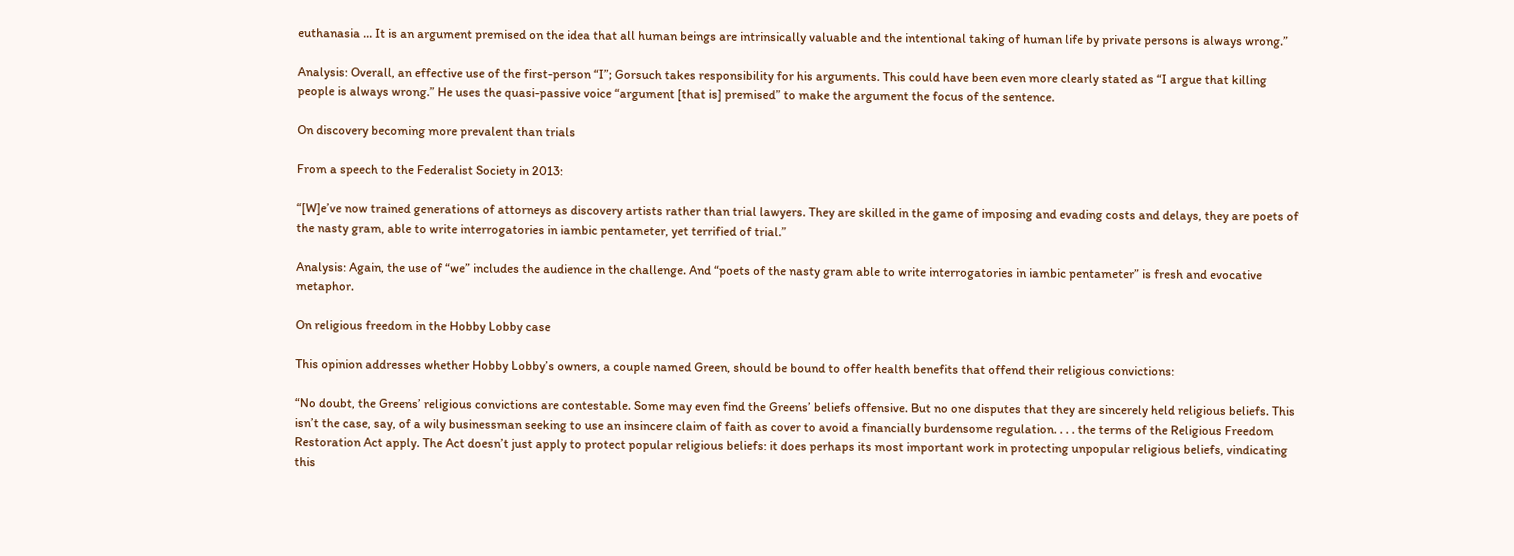euthanasia … It is an argument premised on the idea that all human beings are intrinsically valuable and the intentional taking of human life by private persons is always wrong.”

Analysis: Overall, an effective use of the first-person “I”; Gorsuch takes responsibility for his arguments. This could have been even more clearly stated as “I argue that killing people is always wrong.” He uses the quasi-passive voice “argument [that is] premised” to make the argument the focus of the sentence.

On discovery becoming more prevalent than trials

From a speech to the Federalist Society in 2013:

“[W]e’ve now trained generations of attorneys as discovery artists rather than trial lawyers. They are skilled in the game of imposing and evading costs and delays, they are poets of the nasty gram, able to write interrogatories in iambic pentameter, yet terrified of trial.”

Analysis: Again, the use of “we” includes the audience in the challenge. And “poets of the nasty gram able to write interrogatories in iambic pentameter” is fresh and evocative metaphor.

On religious freedom in the Hobby Lobby case

This opinion addresses whether Hobby Lobby’s owners, a couple named Green, should be bound to offer health benefits that offend their religious convictions:

“No doubt, the Greens’ religious convictions are contestable. Some may even find the Greens’ beliefs offensive. But no one disputes that they are sincerely held religious beliefs. This isn’t the case, say, of a wily businessman seeking to use an insincere claim of faith as cover to avoid a financially burdensome regulation. . . . the terms of the Religious Freedom Restoration Act apply. The Act doesn’t just apply to protect popular religious beliefs: it does perhaps its most important work in protecting unpopular religious beliefs, vindicating this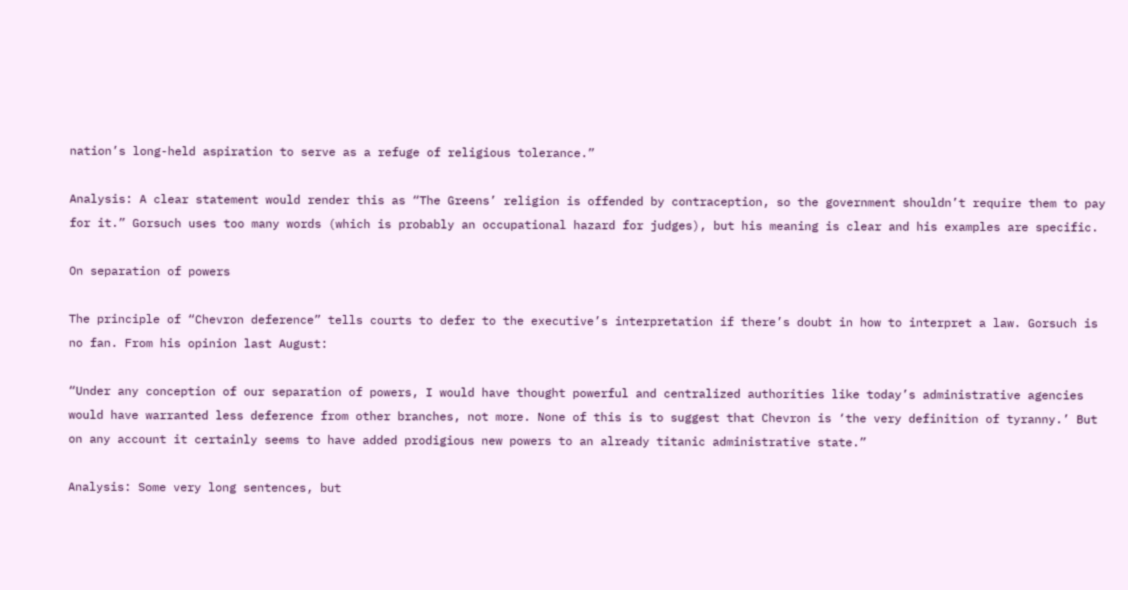nation’s long-held aspiration to serve as a refuge of religious tolerance.”

Analysis: A clear statement would render this as “The Greens’ religion is offended by contraception, so the government shouldn’t require them to pay for it.” Gorsuch uses too many words (which is probably an occupational hazard for judges), but his meaning is clear and his examples are specific.

On separation of powers

The principle of “Chevron deference” tells courts to defer to the executive’s interpretation if there’s doubt in how to interpret a law. Gorsuch is no fan. From his opinion last August:

“Under any conception of our separation of powers, I would have thought powerful and centralized authorities like today’s administrative agencies would have warranted less deference from other branches, not more. None of this is to suggest that Chevron is ‘the very definition of tyranny.’ But on any account it certainly seems to have added prodigious new powers to an already titanic administrative state.”

Analysis: Some very long sentences, but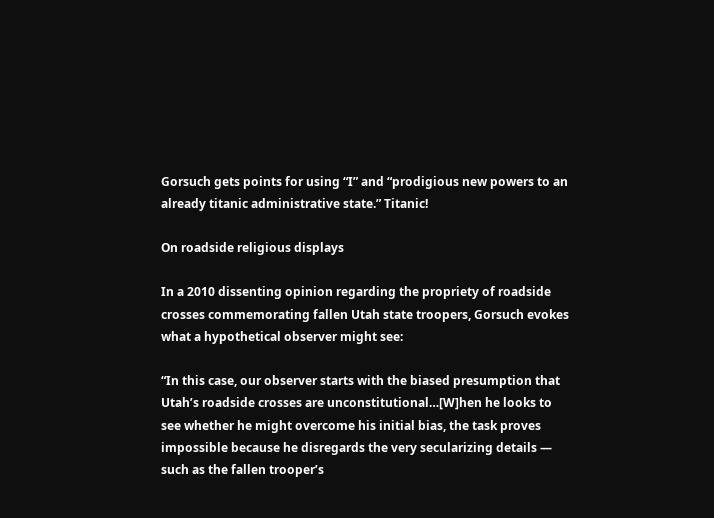Gorsuch gets points for using “I” and “prodigious new powers to an already titanic administrative state.” Titanic!

On roadside religious displays

In a 2010 dissenting opinion regarding the propriety of roadside crosses commemorating fallen Utah state troopers, Gorsuch evokes what a hypothetical observer might see:

“In this case, our observer starts with the biased presumption that Utah’s roadside crosses are unconstitutional…[W]hen he looks to see whether he might overcome his initial bias, the task proves impossible because he disregards the very secularizing details — such as the fallen trooper’s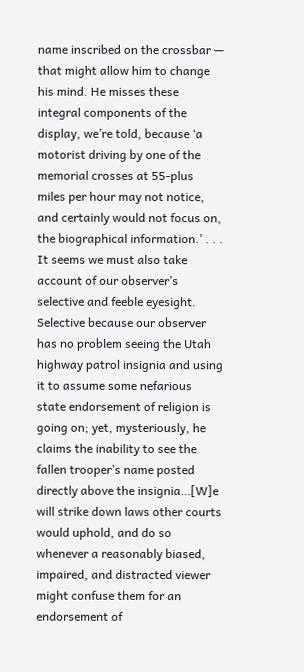name inscribed on the crossbar — that might allow him to change his mind. He misses these integral components of the display, we’re told, because ‘a motorist driving by one of the memorial crosses at 55-plus miles per hour may not notice, and certainly would not focus on, the biographical information.’ . . . It seems we must also take account of our observer’s selective and feeble eyesight. Selective because our observer has no problem seeing the Utah highway patrol insignia and using it to assume some nefarious state endorsement of religion is going on; yet, mysteriously, he claims the inability to see the fallen trooper’s name posted directly above the insignia…[W]e will strike down laws other courts would uphold, and do so whenever a reasonably biased, impaired, and distracted viewer might confuse them for an endorsement of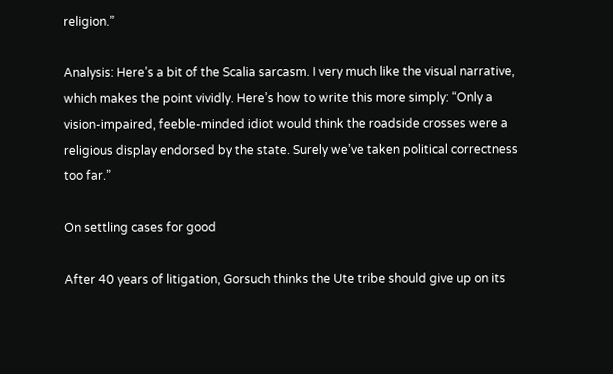religion.”

Analysis: Here’s a bit of the Scalia sarcasm. I very much like the visual narrative, which makes the point vividly. Here’s how to write this more simply: “Only a vision-impaired, feeble-minded idiot would think the roadside crosses were a religious display endorsed by the state. Surely we’ve taken political correctness too far.”

On settling cases for good

After 40 years of litigation, Gorsuch thinks the Ute tribe should give up on its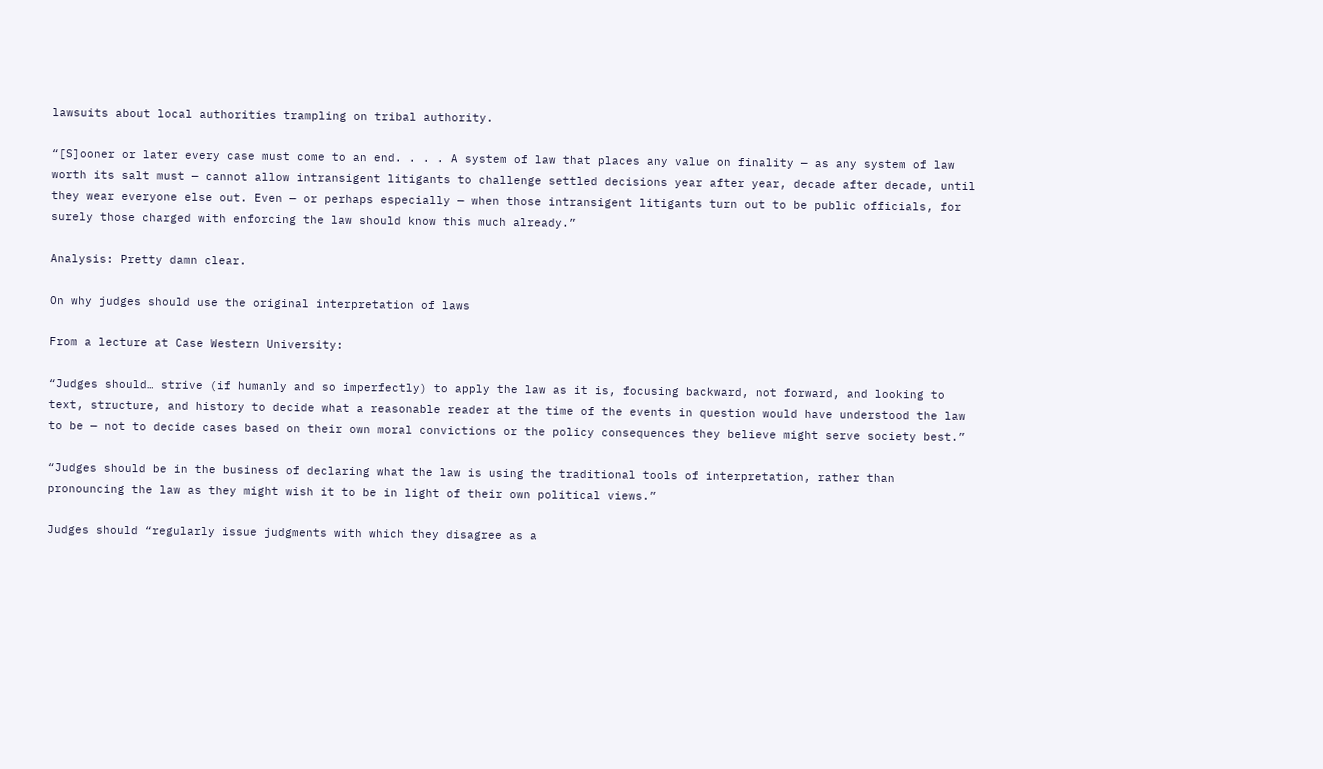lawsuits about local authorities trampling on tribal authority.

“[S]ooner or later every case must come to an end. . . . A system of law that places any value on finality — as any system of law worth its salt must — cannot allow intransigent litigants to challenge settled decisions year after year, decade after decade, until they wear everyone else out. Even — or perhaps especially — when those intransigent litigants turn out to be public officials, for surely those charged with enforcing the law should know this much already.”

Analysis: Pretty damn clear.

On why judges should use the original interpretation of laws

From a lecture at Case Western University:

“Judges should… strive (if humanly and so imperfectly) to apply the law as it is, focusing backward, not forward, and looking to text, structure, and history to decide what a reasonable reader at the time of the events in question would have understood the law to be — not to decide cases based on their own moral convictions or the policy consequences they believe might serve society best.”

“Judges should be in the business of declaring what the law is using the traditional tools of interpretation, rather than pronouncing the law as they might wish it to be in light of their own political views.”

Judges should “regularly issue judgments with which they disagree as a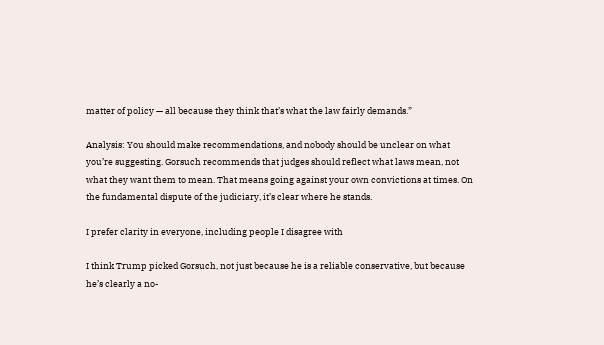matter of policy — all because they think that’s what the law fairly demands.”

Analysis: You should make recommendations, and nobody should be unclear on what you’re suggesting. Gorsuch recommends that judges should reflect what laws mean, not what they want them to mean. That means going against your own convictions at times. On the fundamental dispute of the judiciary, it’s clear where he stands.

I prefer clarity in everyone, including people I disagree with

I think Trump picked Gorsuch, not just because he is a reliable conservative, but because he’s clearly a no-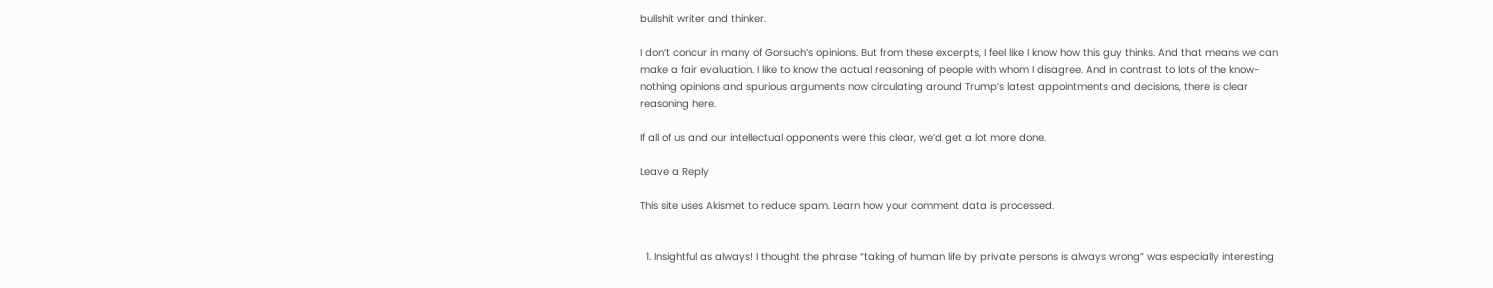bullshit writer and thinker.

I don’t concur in many of Gorsuch’s opinions. But from these excerpts, I feel like I know how this guy thinks. And that means we can make a fair evaluation. I like to know the actual reasoning of people with whom I disagree. And in contrast to lots of the know-nothing opinions and spurious arguments now circulating around Trump’s latest appointments and decisions, there is clear reasoning here.

If all of us and our intellectual opponents were this clear, we’d get a lot more done.

Leave a Reply

This site uses Akismet to reduce spam. Learn how your comment data is processed.


  1. Insightful as always! I thought the phrase “taking of human life by private persons is always wrong” was especially interesting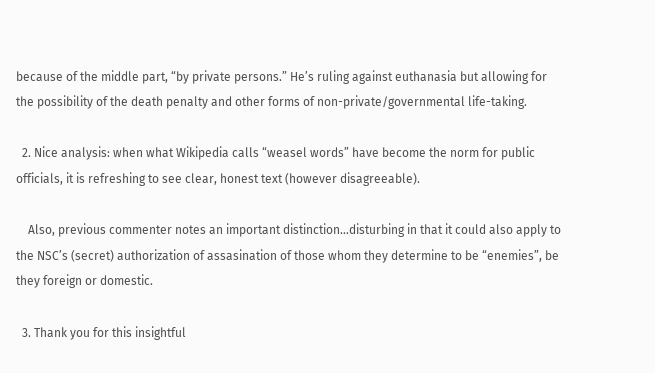because of the middle part, “by private persons.” He’s ruling against euthanasia but allowing for the possibility of the death penalty and other forms of non-private/governmental life-taking.

  2. Nice analysis: when what Wikipedia calls “weasel words” have become the norm for public officials, it is refreshing to see clear, honest text (however disagreeable).

    Also, previous commenter notes an important distinction…disturbing in that it could also apply to the NSC’s (secret) authorization of assasination of those whom they determine to be “enemies”, be they foreign or domestic.

  3. Thank you for this insightful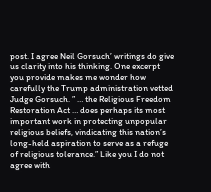post. I agree Neil Gorsuch’ writings do give us clarity into his thinking. One excerpt you provide makes me wonder how carefully the Trump administration vetted Judge Gorsuch. ” … the Religious Freedom Restoration Act … does perhaps its most important work in protecting unpopular religious beliefs, vindicating this nation’s long-held aspiration to serve as a refuge of religious tolerance.” Like you I do not agree with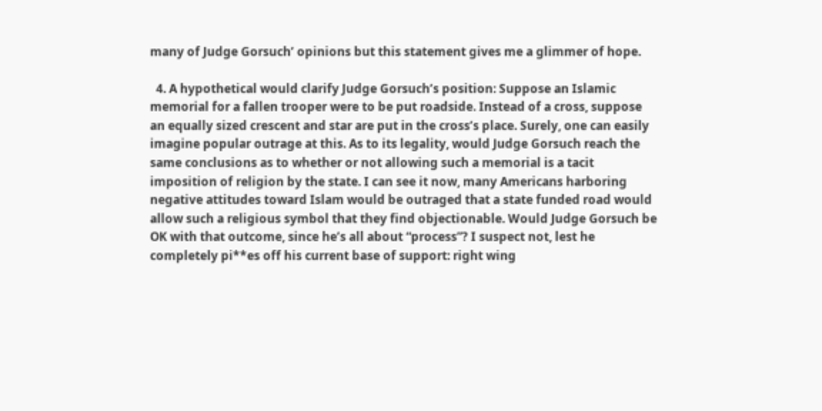many of Judge Gorsuch’ opinions but this statement gives me a glimmer of hope.

  4. A hypothetical would clarify Judge Gorsuch’s position: Suppose an Islamic memorial for a fallen trooper were to be put roadside. Instead of a cross, suppose an equally sized crescent and star are put in the cross’s place. Surely, one can easily imagine popular outrage at this. As to its legality, would Judge Gorsuch reach the same conclusions as to whether or not allowing such a memorial is a tacit imposition of religion by the state. I can see it now, many Americans harboring negative attitudes toward Islam would be outraged that a state funded road would allow such a religious symbol that they find objectionable. Would Judge Gorsuch be OK with that outcome, since he’s all about “process”? I suspect not, lest he completely pi**es off his current base of support: right wing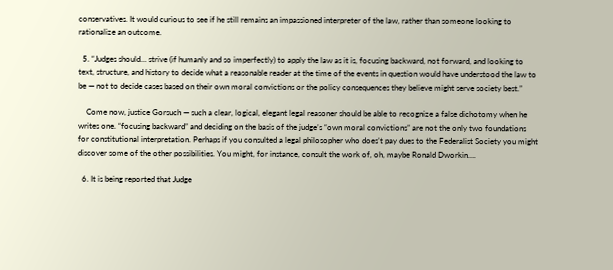conservatives. It would curious to see if he still remains an impassioned interpreter of the law, rather than someone looking to rationalize an outcome.

  5. “Judges should… strive (if humanly and so imperfectly) to apply the law as it is, focusing backward, not forward, and looking to text, structure, and history to decide what a reasonable reader at the time of the events in question would have understood the law to be — not to decide cases based on their own moral convictions or the policy consequences they believe might serve society best.”

    Come now, justice Gorsuch — such a clear, logical, elegant legal reasoner should be able to recognize a false dichotomy when he writes one. “focusing backward” and deciding on the basis of the judge’s “own moral convictions” are not the only two foundations for constitutional interpretation. Perhaps if you consulted a legal philosopher who does’t pay dues to the Federalist Society you might discover some of the other possibilities. You might, for instance, consult the work of, oh, maybe Ronald Dworkin….

  6. It is being reported that Judge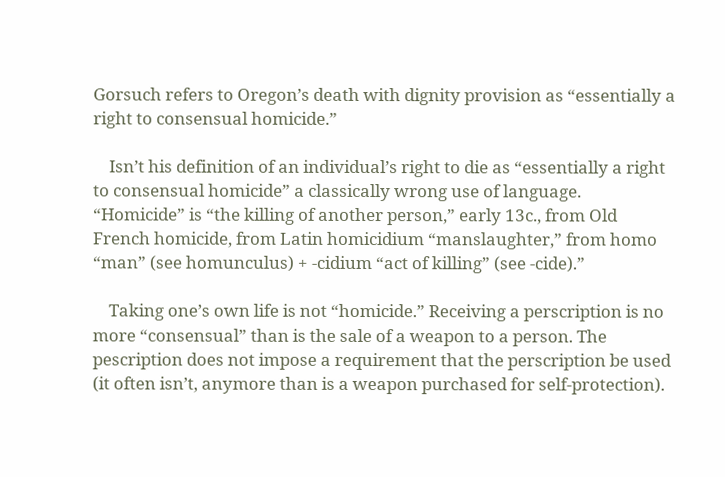Gorsuch refers to Oregon’s death with dignity provision as “essentially a right to consensual homicide.”

    Isn’t his definition of an individual’s right to die as “essentially a right to consensual homicide” a classically wrong use of language. “Homicide” is “the killing of another person,” early 13c., from Old French homicide, from Latin homicidium “manslaughter,” from homo “man” (see homunculus) + -cidium “act of killing” (see -cide).”

    Taking one’s own life is not “homicide.” Receiving a perscription is no more “consensual” than is the sale of a weapon to a person. The pescription does not impose a requirement that the perscription be used (it often isn’t, anymore than is a weapon purchased for self-protection).